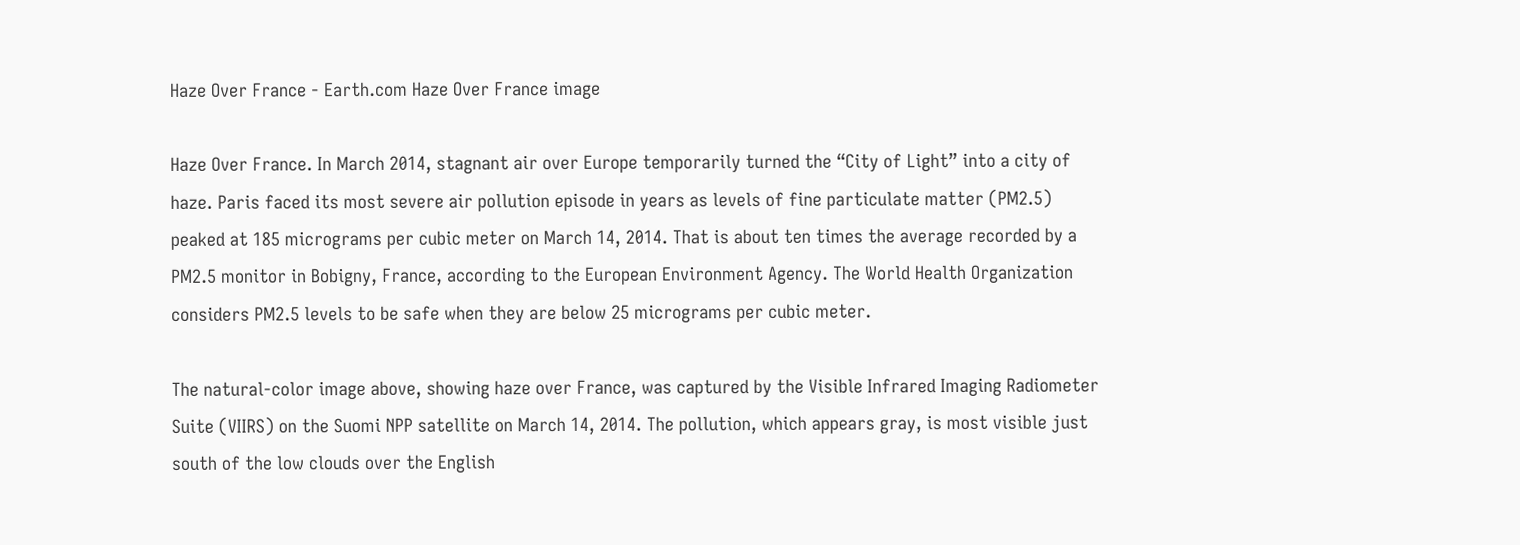Haze Over France - Earth.com Haze Over France image

Haze Over France. In March 2014, stagnant air over Europe temporarily turned the “City of Light” into a city of haze. Paris faced its most severe air pollution episode in years as levels of fine particulate matter (PM2.5) peaked at 185 micrograms per cubic meter on March 14, 2014. That is about ten times the average recorded by a PM2.5 monitor in Bobigny, France, according to the European Environment Agency. The World Health Organization considers PM2.5 levels to be safe when they are below 25 micrograms per cubic meter.

The natural-color image above, showing haze over France, was captured by the Visible Infrared Imaging Radiometer Suite (VIIRS) on the Suomi NPP satellite on March 14, 2014. The pollution, which appears gray, is most visible just south of the low clouds over the English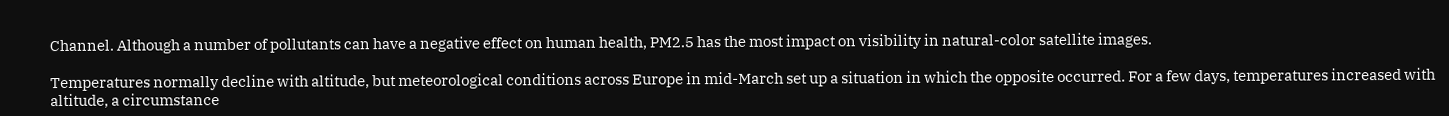Channel. Although a number of pollutants can have a negative effect on human health, PM2.5 has the most impact on visibility in natural-color satellite images.

Temperatures normally decline with altitude, but meteorological conditions across Europe in mid-March set up a situation in which the opposite occurred. For a few days, temperatures increased with altitude, a circumstance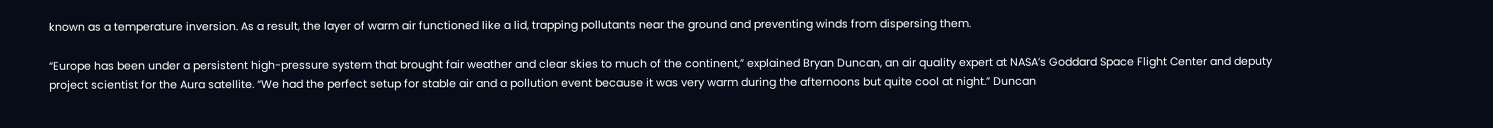known as a temperature inversion. As a result, the layer of warm air functioned like a lid, trapping pollutants near the ground and preventing winds from dispersing them.

“Europe has been under a persistent high-pressure system that brought fair weather and clear skies to much of the continent,” explained Bryan Duncan, an air quality expert at NASA’s Goddard Space Flight Center and deputy project scientist for the Aura satellite. “We had the perfect setup for stable air and a pollution event because it was very warm during the afternoons but quite cool at night.” Duncan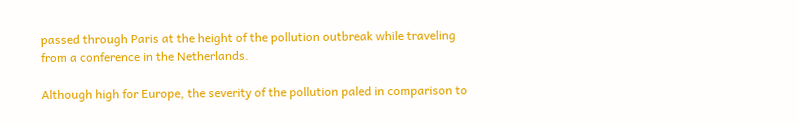passed through Paris at the height of the pollution outbreak while traveling from a conference in the Netherlands.

Although high for Europe, the severity of the pollution paled in comparison to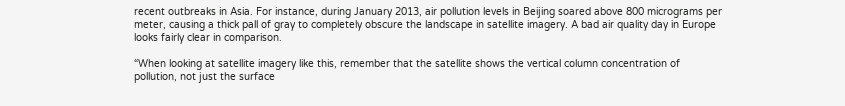recent outbreaks in Asia. For instance, during January 2013, air pollution levels in Beijing soared above 800 micrograms per meter, causing a thick pall of gray to completely obscure the landscape in satellite imagery. A bad air quality day in Europe looks fairly clear in comparison.

“When looking at satellite imagery like this, remember that the satellite shows the vertical column concentration of pollution, not just the surface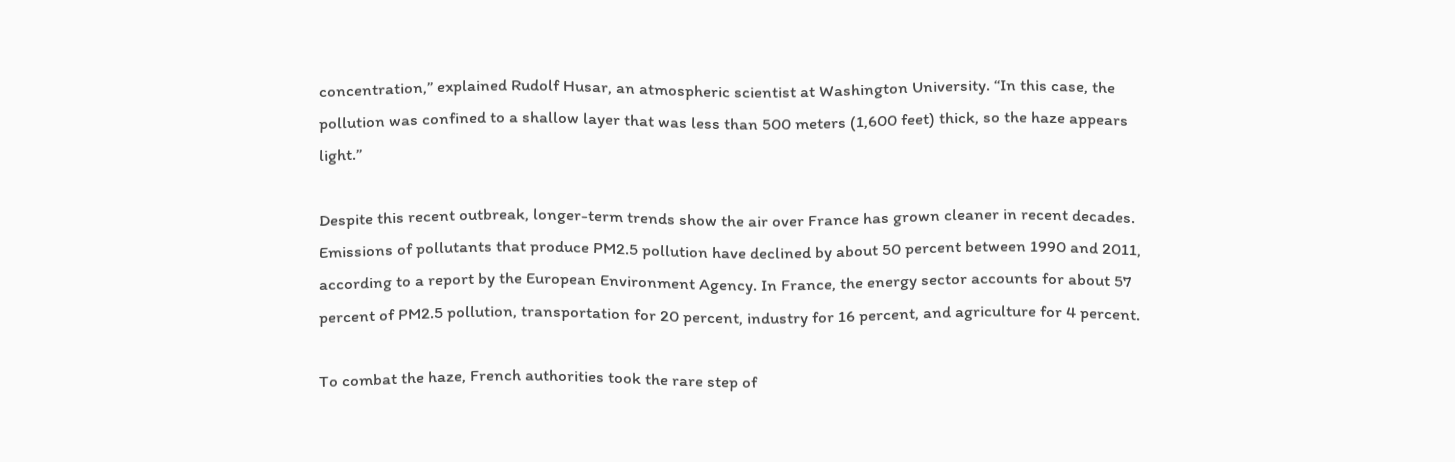concentration,” explained Rudolf Husar, an atmospheric scientist at Washington University. “In this case, the pollution was confined to a shallow layer that was less than 500 meters (1,600 feet) thick, so the haze appears light.”

Despite this recent outbreak, longer-term trends show the air over France has grown cleaner in recent decades. Emissions of pollutants that produce PM2.5 pollution have declined by about 50 percent between 1990 and 2011, according to a report by the European Environment Agency. In France, the energy sector accounts for about 57 percent of PM2.5 pollution, transportation for 20 percent, industry for 16 percent, and agriculture for 4 percent.

To combat the haze, French authorities took the rare step of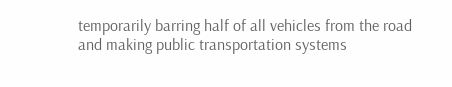temporarily barring half of all vehicles from the road and making public transportation systems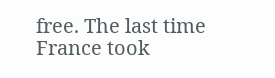free. The last time France took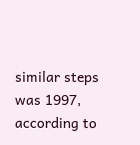similar steps was 1997, according to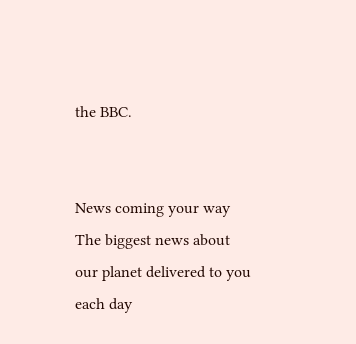the BBC.


News coming your way
The biggest news about our planet delivered to you each day